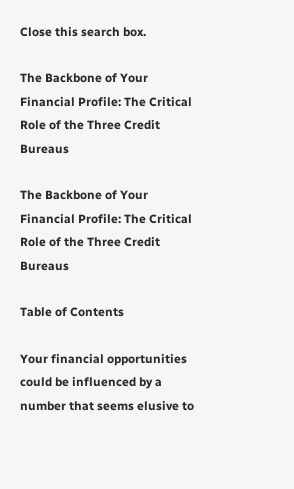Close this search box.

The Backbone of Your Financial Profile: The Critical Role of the Three Credit Bureaus

The Backbone of Your Financial Profile: The Critical Role of the Three Credit Bureaus

Table of Contents

Your financial opportunities could be influenced by a number that seems elusive to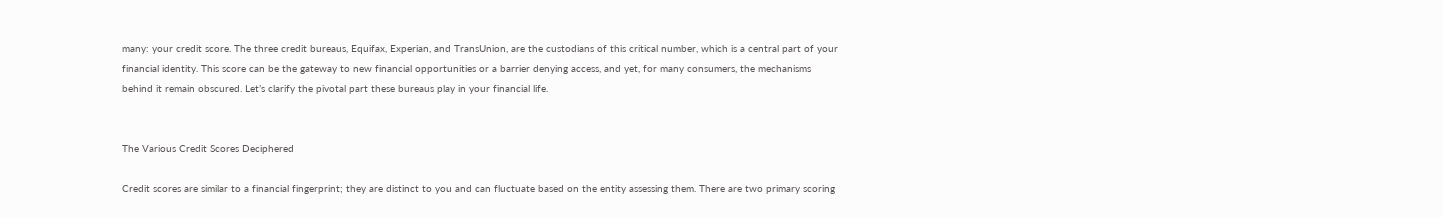many: your credit score. The three credit bureaus, Equifax, Experian, and TransUnion, are the custodians of this critical number, which is a central part of your financial identity. This score can be the gateway to new financial opportunities or a barrier denying access, and yet, for many consumers, the mechanisms behind it remain obscured. Let’s clarify the pivotal part these bureaus play in your financial life.


The Various Credit Scores Deciphered

Credit scores are similar to a financial fingerprint; they are distinct to you and can fluctuate based on the entity assessing them. There are two primary scoring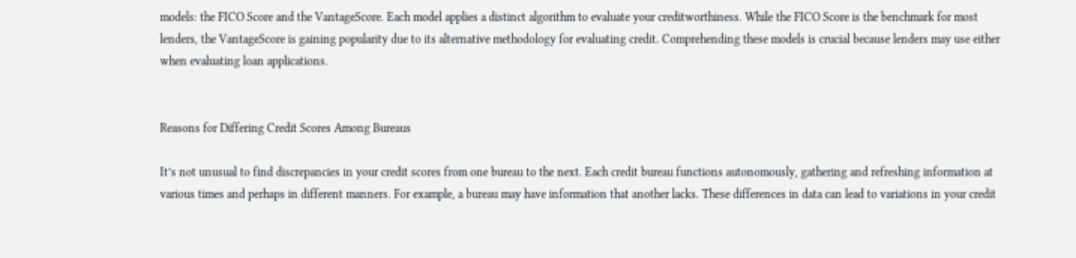models: the FICO Score and the VantageScore. Each model applies a distinct algorithm to evaluate your creditworthiness. While the FICO Score is the benchmark for most lenders, the VantageScore is gaining popularity due to its alternative methodology for evaluating credit. Comprehending these models is crucial because lenders may use either when evaluating loan applications.


Reasons for Differing Credit Scores Among Bureaus

It’s not unusual to find discrepancies in your credit scores from one bureau to the next. Each credit bureau functions autonomously, gathering and refreshing information at various times and perhaps in different manners. For example, a bureau may have information that another lacks. These differences in data can lead to variations in your credit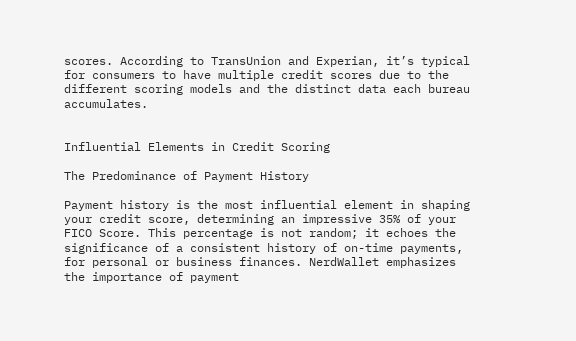scores. According to TransUnion and Experian, it’s typical for consumers to have multiple credit scores due to the different scoring models and the distinct data each bureau accumulates.


Influential Elements in Credit Scoring

The Predominance of Payment History

Payment history is the most influential element in shaping your credit score, determining an impressive 35% of your FICO Score. This percentage is not random; it echoes the significance of a consistent history of on-time payments, for personal or business finances. NerdWallet emphasizes the importance of payment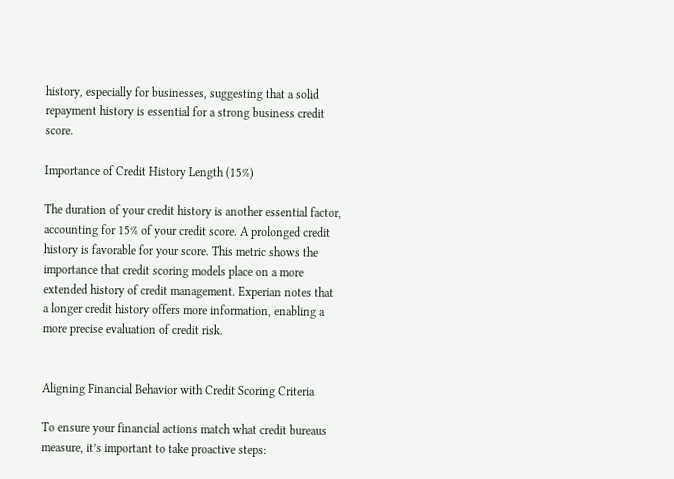history, especially for businesses, suggesting that a solid repayment history is essential for a strong business credit score.

Importance of Credit History Length (15%)

The duration of your credit history is another essential factor, accounting for 15% of your credit score. A prolonged credit history is favorable for your score. This metric shows the importance that credit scoring models place on a more extended history of credit management. Experian notes that a longer credit history offers more information, enabling a more precise evaluation of credit risk.


Aligning Financial Behavior with Credit Scoring Criteria

To ensure your financial actions match what credit bureaus measure, it’s important to take proactive steps: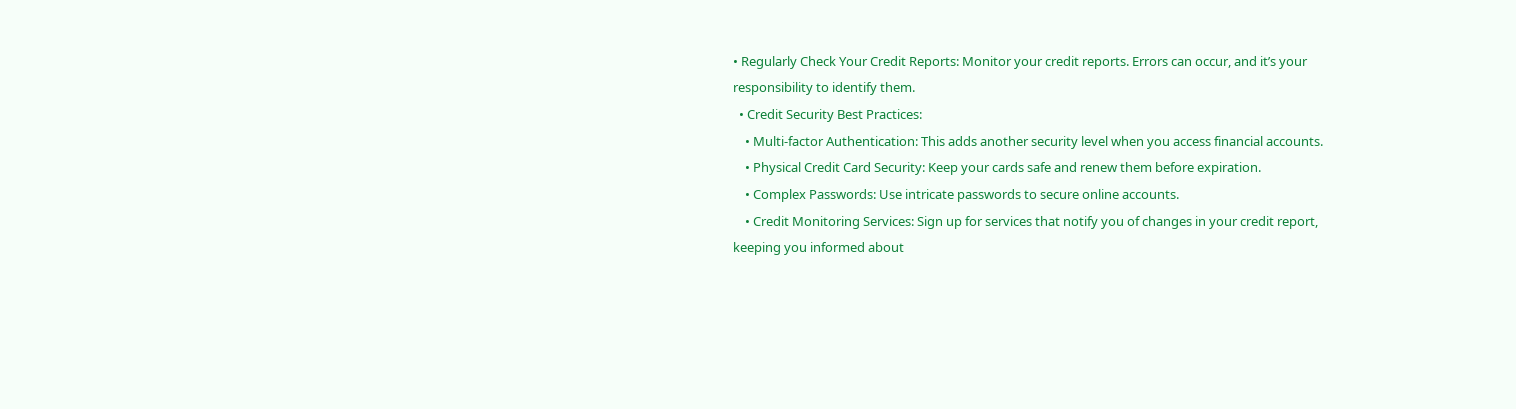• Regularly Check Your Credit Reports: Monitor your credit reports. Errors can occur, and it’s your responsibility to identify them.
  • Credit Security Best Practices:
    • Multi-factor Authentication: This adds another security level when you access financial accounts.
    • Physical Credit Card Security: Keep your cards safe and renew them before expiration.
    • Complex Passwords: Use intricate passwords to secure online accounts.
    • Credit Monitoring Services: Sign up for services that notify you of changes in your credit report, keeping you informed about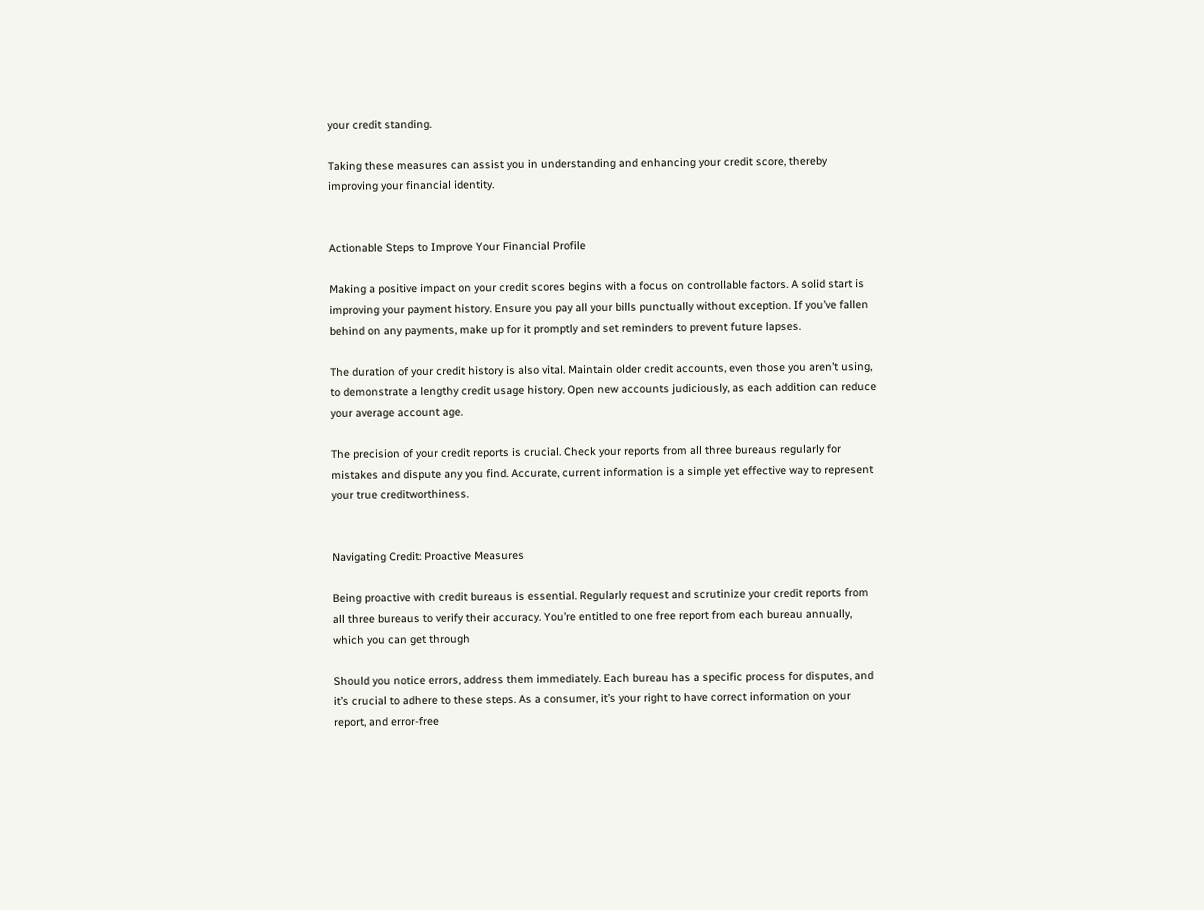your credit standing.

Taking these measures can assist you in understanding and enhancing your credit score, thereby improving your financial identity.


Actionable Steps to Improve Your Financial Profile

Making a positive impact on your credit scores begins with a focus on controllable factors. A solid start is improving your payment history. Ensure you pay all your bills punctually without exception. If you’ve fallen behind on any payments, make up for it promptly and set reminders to prevent future lapses.

The duration of your credit history is also vital. Maintain older credit accounts, even those you aren’t using, to demonstrate a lengthy credit usage history. Open new accounts judiciously, as each addition can reduce your average account age.

The precision of your credit reports is crucial. Check your reports from all three bureaus regularly for mistakes and dispute any you find. Accurate, current information is a simple yet effective way to represent your true creditworthiness.


Navigating Credit: Proactive Measures

Being proactive with credit bureaus is essential. Regularly request and scrutinize your credit reports from all three bureaus to verify their accuracy. You’re entitled to one free report from each bureau annually, which you can get through

Should you notice errors, address them immediately. Each bureau has a specific process for disputes, and it’s crucial to adhere to these steps. As a consumer, it’s your right to have correct information on your report, and error-free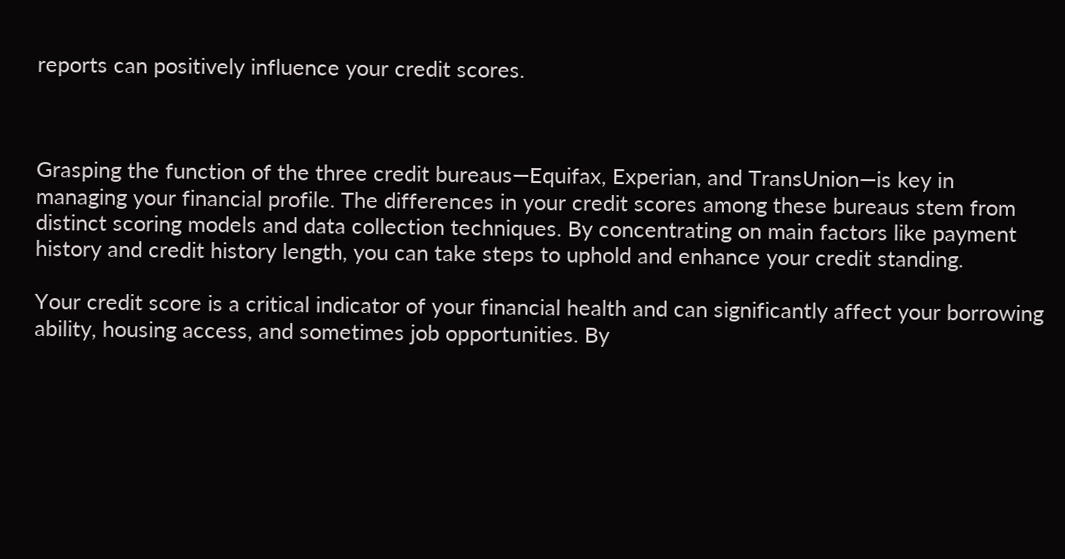reports can positively influence your credit scores.



Grasping the function of the three credit bureaus—Equifax, Experian, and TransUnion—is key in managing your financial profile. The differences in your credit scores among these bureaus stem from distinct scoring models and data collection techniques. By concentrating on main factors like payment history and credit history length, you can take steps to uphold and enhance your credit standing.

Your credit score is a critical indicator of your financial health and can significantly affect your borrowing ability, housing access, and sometimes job opportunities. By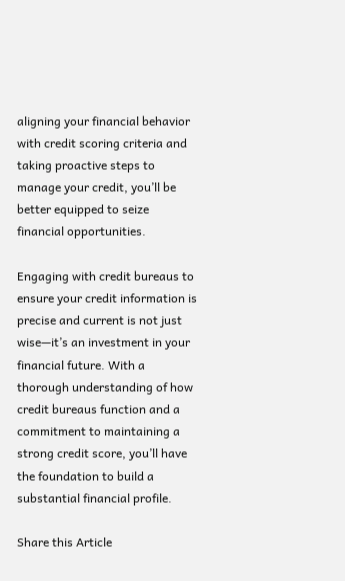aligning your financial behavior with credit scoring criteria and taking proactive steps to manage your credit, you’ll be better equipped to seize financial opportunities.

Engaging with credit bureaus to ensure your credit information is precise and current is not just wise—it’s an investment in your financial future. With a thorough understanding of how credit bureaus function and a commitment to maintaining a strong credit score, you’ll have the foundation to build a substantial financial profile.

Share this Article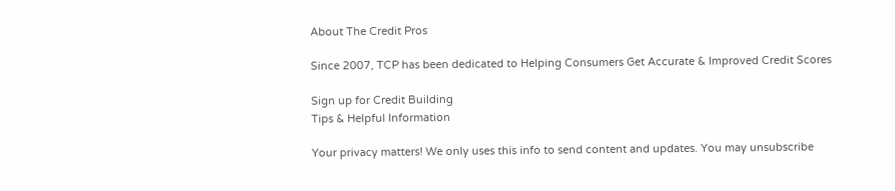About The Credit Pros

Since 2007, TCP has been dedicated to Helping Consumers Get Accurate & Improved Credit Scores

Sign up for Credit Building
Tips & Helpful Information

Your privacy matters! We only uses this info to send content and updates. You may unsubscribe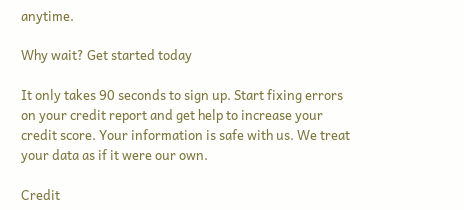anytime.

Why wait? Get started today

It only takes 90 seconds to sign up. Start fixing errors on your credit report and get help to increase your credit score. Your information is safe with us. We treat your data as if it were our own.

Credit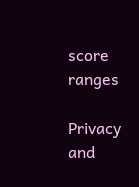score ranges

Privacy and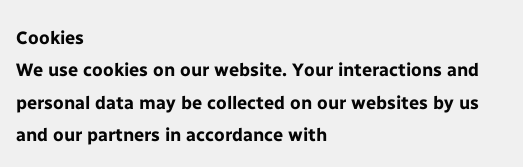Cookies
We use cookies on our website. Your interactions and personal data may be collected on our websites by us and our partners in accordance with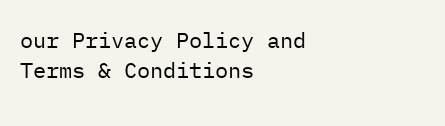our Privacy Policy and Terms & Conditions